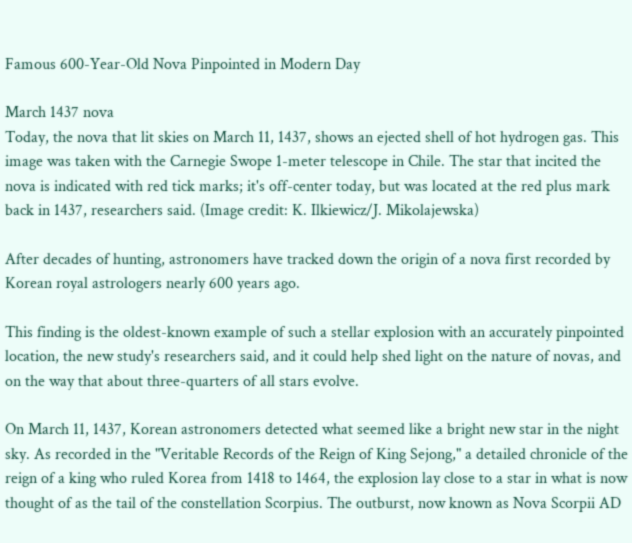Famous 600-Year-Old Nova Pinpointed in Modern Day

March 1437 nova
Today, the nova that lit skies on March 11, 1437, shows an ejected shell of hot hydrogen gas. This image was taken with the Carnegie Swope 1-meter telescope in Chile. The star that incited the nova is indicated with red tick marks; it's off-center today, but was located at the red plus mark back in 1437, researchers said. (Image credit: K. Ilkiewicz/J. Mikolajewska)

After decades of hunting, astronomers have tracked down the origin of a nova first recorded by Korean royal astrologers nearly 600 years ago.

This finding is the oldest-known example of such a stellar explosion with an accurately pinpointed location, the new study's researchers said, and it could help shed light on the nature of novas, and on the way that about three-quarters of all stars evolve.

On March 11, 1437, Korean astronomers detected what seemed like a bright new star in the night sky. As recorded in the "Veritable Records of the Reign of King Sejong," a detailed chronicle of the reign of a king who ruled Korea from 1418 to 1464, the explosion lay close to a star in what is now thought of as the tail of the constellation Scorpius. The outburst, now known as Nova Scorpii AD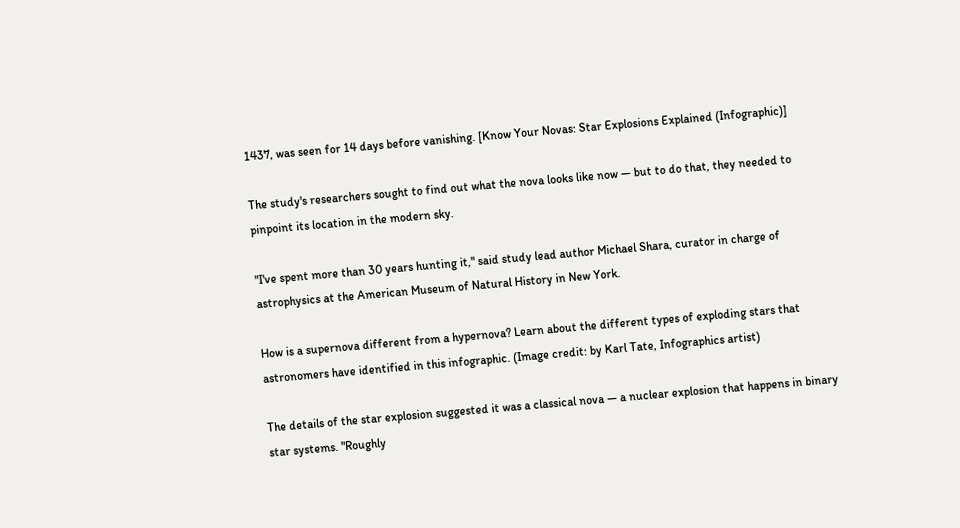1437, was seen for 14 days before vanishing. [Know Your Novas: Star Explosions Explained (Infographic)]

The study's researchers sought to find out what the nova looks like now — but to do that, they needed to pinpoint its location in the modern sky.

"I've spent more than 30 years hunting it," said study lead author Michael Shara, curator in charge of astrophysics at the American Museum of Natural History in New York.

How is a supernova different from a hypernova? Learn about the different types of exploding stars that astronomers have identified in this infographic. (Image credit: by Karl Tate, Infographics artist)

The details of the star explosion suggested it was a classical nova — a nuclear explosion that happens in binary star systems. "Roughly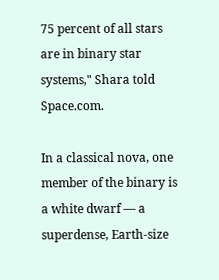75 percent of all stars are in binary star systems," Shara told Space.com.

In a classical nova, one member of the binary is a white dwarf — a superdense, Earth-size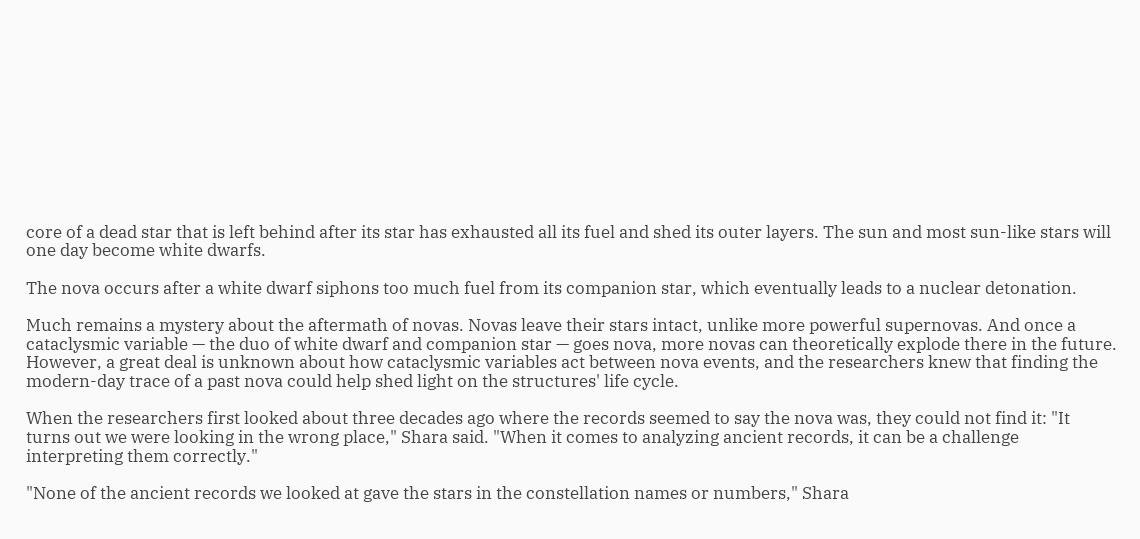core of a dead star that is left behind after its star has exhausted all its fuel and shed its outer layers. The sun and most sun-like stars will one day become white dwarfs.

The nova occurs after a white dwarf siphons too much fuel from its companion star, which eventually leads to a nuclear detonation.

Much remains a mystery about the aftermath of novas. Novas leave their stars intact, unlike more powerful supernovas. And once a cataclysmic variable — the duo of white dwarf and companion star — goes nova, more novas can theoretically explode there in the future. However, a great deal is unknown about how cataclysmic variables act between nova events, and the researchers knew that finding the modern-day trace of a past nova could help shed light on the structures' life cycle.

When the researchers first looked about three decades ago where the records seemed to say the nova was, they could not find it: "It turns out we were looking in the wrong place," Shara said. "When it comes to analyzing ancient records, it can be a challenge interpreting them correctly."

"None of the ancient records we looked at gave the stars in the constellation names or numbers," Shara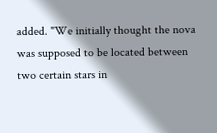added. "We initially thought the nova was supposed to be located between two certain stars in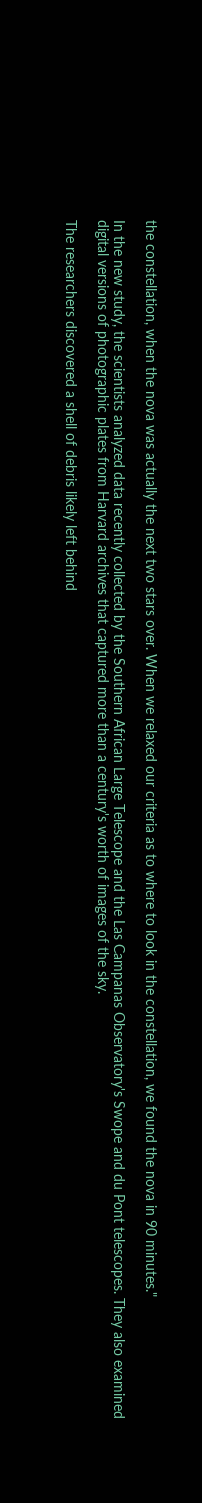the constellation, when the nova was actually the next two stars over. When we relaxed our criteria as to where to look in the constellation, we found the nova in 90 minutes."

In the new study, the scientists analyzed data recently collected by the Southern African Large Telescope and the Las Campanas Observatory's Swope and du Pont telescopes. They also examined digital versions of photographic plates from Harvard archives that captured more than a century's worth of images of the sky.

The researchers discovered a shell of debris likely left behind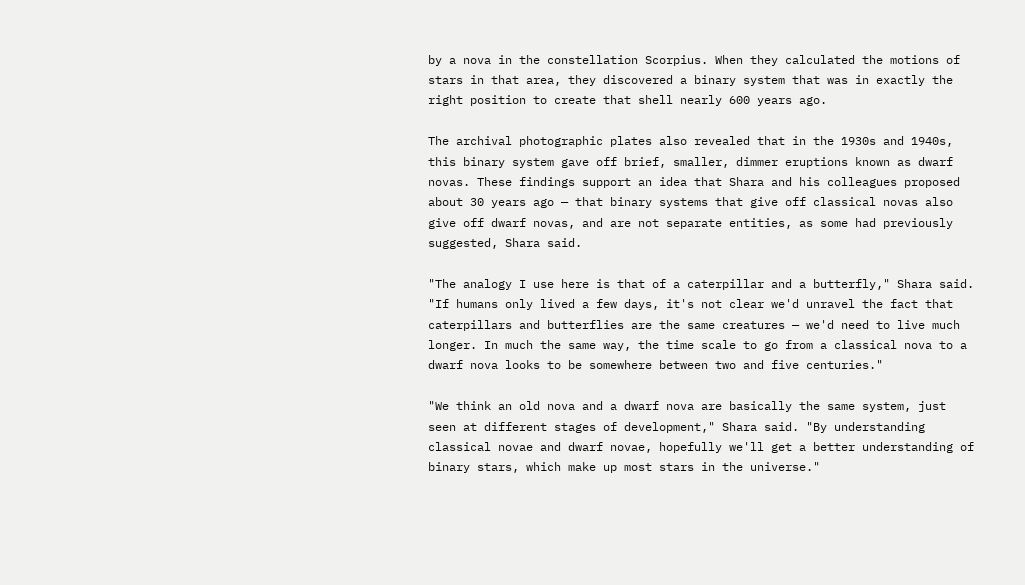by a nova in the constellation Scorpius. When they calculated the motions of stars in that area, they discovered a binary system that was in exactly the right position to create that shell nearly 600 years ago.

The archival photographic plates also revealed that in the 1930s and 1940s, this binary system gave off brief, smaller, dimmer eruptions known as dwarf novas. These findings support an idea that Shara and his colleagues proposed about 30 years ago — that binary systems that give off classical novas also give off dwarf novas, and are not separate entities, as some had previously suggested, Shara said.

"The analogy I use here is that of a caterpillar and a butterfly," Shara said. "If humans only lived a few days, it's not clear we'd unravel the fact that caterpillars and butterflies are the same creatures — we'd need to live much longer. In much the same way, the time scale to go from a classical nova to a dwarf nova looks to be somewhere between two and five centuries."

"We think an old nova and a dwarf nova are basically the same system, just seen at different stages of development," Shara said. "By understanding classical novae and dwarf novae, hopefully we'll get a better understanding of binary stars, which make up most stars in the universe."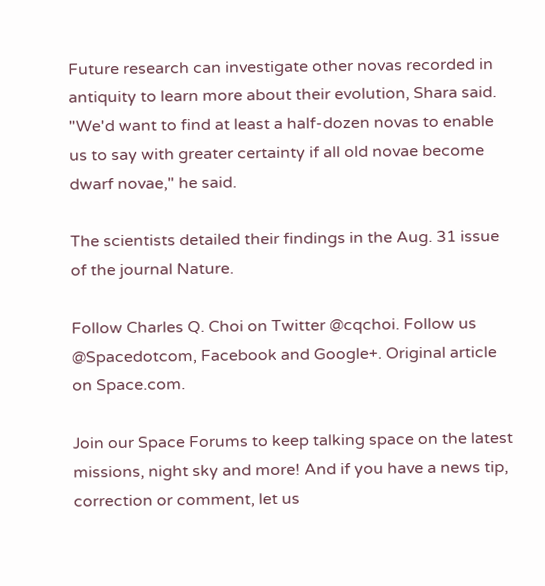Future research can investigate other novas recorded in antiquity to learn more about their evolution, Shara said. "We'd want to find at least a half-dozen novas to enable us to say with greater certainty if all old novae become dwarf novae," he said.

The scientists detailed their findings in the Aug. 31 issue of the journal Nature.

Follow Charles Q. Choi on Twitter @cqchoi. Follow us @Spacedotcom, Facebook and Google+. Original article on Space.com.

Join our Space Forums to keep talking space on the latest missions, night sky and more! And if you have a news tip, correction or comment, let us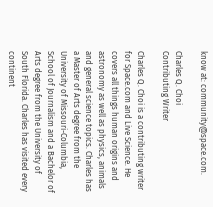know at: community@space.com.

Charles Q. Choi
Contributing Writer

Charles Q. Choi is a contributing writer for Space.com and Live Science. He covers all things human origins and astronomy as well as physics, animals and general science topics. Charles has a Master of Arts degree from the University of Missouri-Columbia, School of Journalism and a Bachelor of Arts degree from the University of South Florida. Charles has visited every continent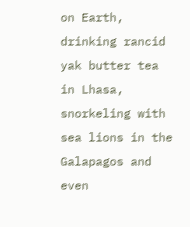on Earth, drinking rancid yak butter tea in Lhasa, snorkeling with sea lions in the Galapagos and even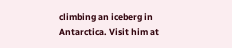climbing an iceberg in Antarctica. Visit him at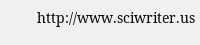http://www.sciwriter.us